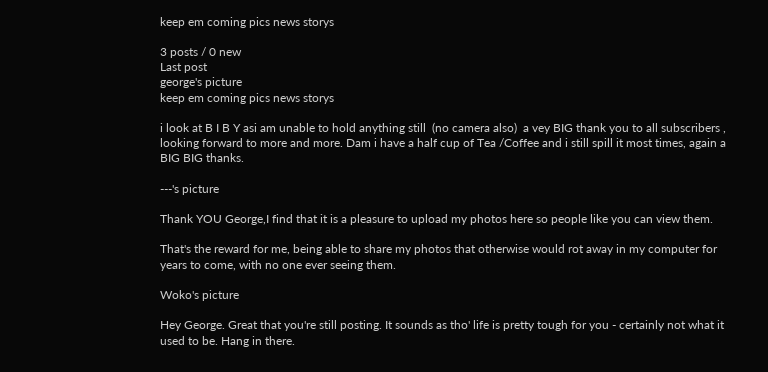keep em coming pics news storys

3 posts / 0 new
Last post
george's picture
keep em coming pics news storys

i look at B I B Y asi am unable to hold anything still  (no camera also)  a vey BIG thank you to all subscribers , looking forward to more and more. Dam i have a half cup of Tea /Coffee and i still spill it most times, again a BIG BIG thanks.

---'s picture

Thank YOU George,I find that it is a pleasure to upload my photos here so people like you can view them.

That's the reward for me, being able to share my photos that otherwise would rot away in my computer for years to come, with no one ever seeing them.

Woko's picture

Hey George. Great that you're still posting. It sounds as tho' life is pretty tough for you - certainly not what it used to be. Hang in there.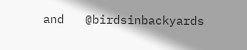and   @birdsinbackyards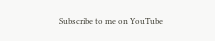Subscribe to me on YouTube